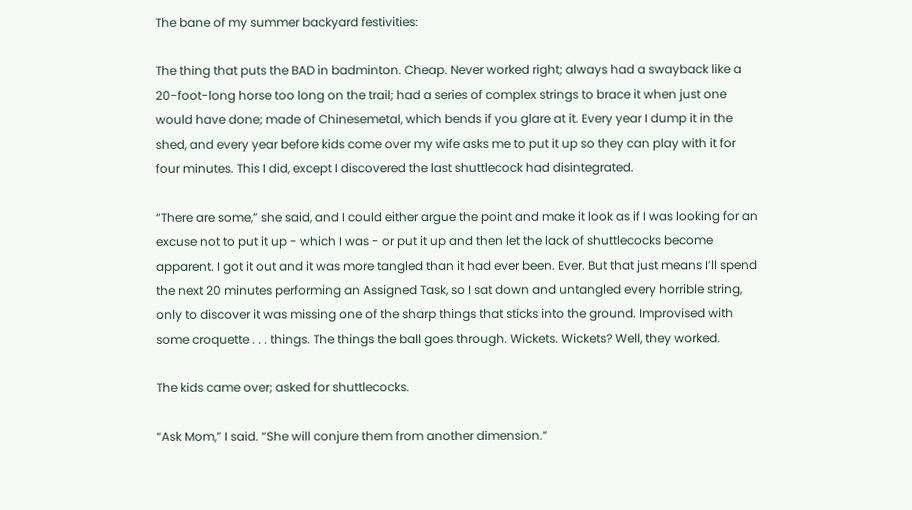The bane of my summer backyard festivities:

The thing that puts the BAD in badminton. Cheap. Never worked right; always had a swayback like a 20-foot-long horse too long on the trail; had a series of complex strings to brace it when just one would have done; made of Chinesemetal, which bends if you glare at it. Every year I dump it in the shed, and every year before kids come over my wife asks me to put it up so they can play with it for four minutes. This I did, except I discovered the last shuttlecock had disintegrated.

“There are some,” she said, and I could either argue the point and make it look as if I was looking for an excuse not to put it up - which I was - or put it up and then let the lack of shuttlecocks become apparent. I got it out and it was more tangled than it had ever been. Ever. But that just means I’ll spend the next 20 minutes performing an Assigned Task, so I sat down and untangled every horrible string, only to discover it was missing one of the sharp things that sticks into the ground. Improvised with some croquette . . . things. The things the ball goes through. Wickets. Wickets? Well, they worked.

The kids came over; asked for shuttlecocks.

“Ask Mom,” I said. “She will conjure them from another dimension.”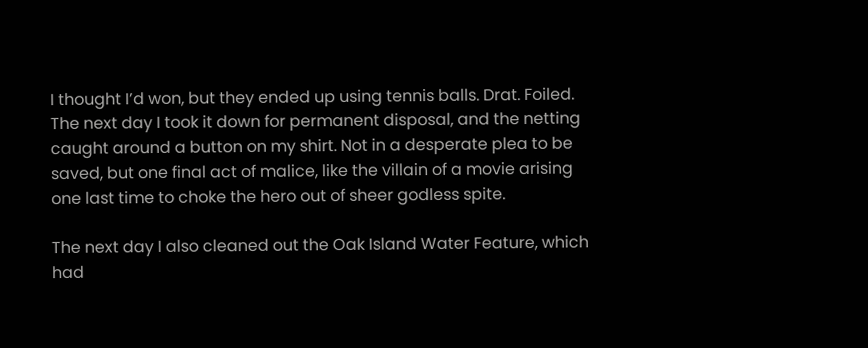I thought I’d won, but they ended up using tennis balls. Drat. Foiled. The next day I took it down for permanent disposal, and the netting caught around a button on my shirt. Not in a desperate plea to be saved, but one final act of malice, like the villain of a movie arising one last time to choke the hero out of sheer godless spite.

The next day I also cleaned out the Oak Island Water Feature, which had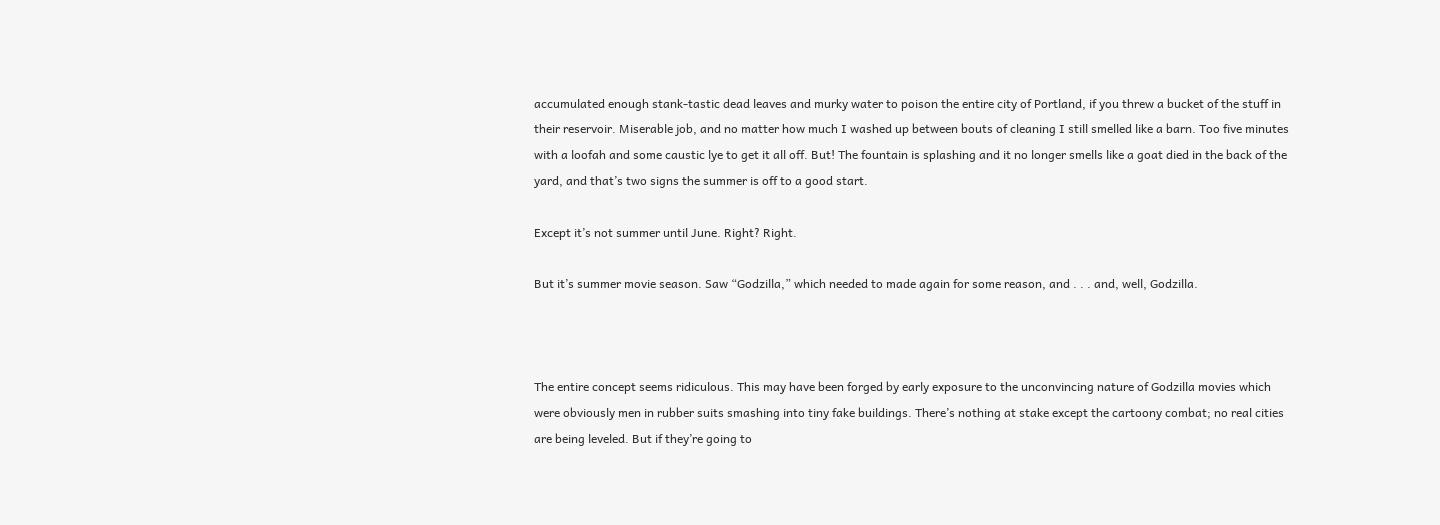accumulated enough stank-tastic dead leaves and murky water to poison the entire city of Portland, if you threw a bucket of the stuff in their reservoir. Miserable job, and no matter how much I washed up between bouts of cleaning I still smelled like a barn. Too five minutes with a loofah and some caustic lye to get it all off. But! The fountain is splashing and it no longer smells like a goat died in the back of the yard, and that’s two signs the summer is off to a good start.

Except it’s not summer until June. Right? Right.

But it’s summer movie season. Saw “Godzilla,” which needed to made again for some reason, and . . . and, well, Godzilla.



The entire concept seems ridiculous. This may have been forged by early exposure to the unconvincing nature of Godzilla movies which were obviously men in rubber suits smashing into tiny fake buildings. There’s nothing at stake except the cartoony combat; no real cities are being leveled. But if they’re going to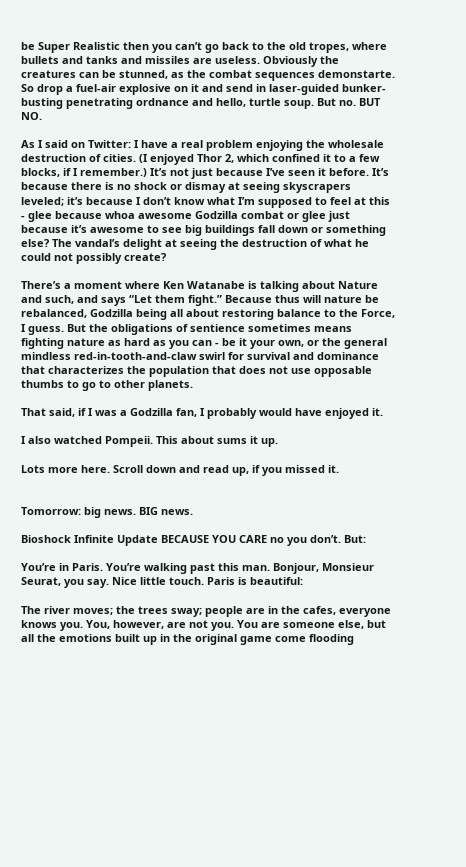be Super Realistic then you can’t go back to the old tropes, where bullets and tanks and missiles are useless. Obviously the creatures can be stunned, as the combat sequences demonstarte. So drop a fuel-air explosive on it and send in laser-guided bunker-busting penetrating ordnance and hello, turtle soup. But no. BUT NO.

As I said on Twitter: I have a real problem enjoying the wholesale destruction of cities. (I enjoyed Thor 2, which confined it to a few blocks, if I remember.) It’s not just because I’ve seen it before. It’s because there is no shock or dismay at seeing skyscrapers leveled; it’s because I don’t know what I’m supposed to feel at this - glee because whoa awesome Godzilla combat or glee just because it’s awesome to see big buildings fall down or something else? The vandal’s delight at seeing the destruction of what he could not possibly create?

There’s a moment where Ken Watanabe is talking about Nature and such, and says “Let them fight.” Because thus will nature be rebalanced, Godzilla being all about restoring balance to the Force, I guess. But the obligations of sentience sometimes means fighting nature as hard as you can - be it your own, or the general mindless red-in-tooth-and-claw swirl for survival and dominance that characterizes the population that does not use opposable thumbs to go to other planets.

That said, if I was a Godzilla fan, I probably would have enjoyed it.

I also watched Pompeii. This about sums it up.

Lots more here. Scroll down and read up, if you missed it.


Tomorrow: big news. BIG news.

Bioshock Infinite Update BECAUSE YOU CARE no you don’t. But:

You’re in Paris. You’re walking past this man. Bonjour, Monsieur Seurat, you say. Nice little touch. Paris is beautiful:

The river moves; the trees sway; people are in the cafes, everyone knows you. You, however, are not you. You are someone else, but all the emotions built up in the original game come flooding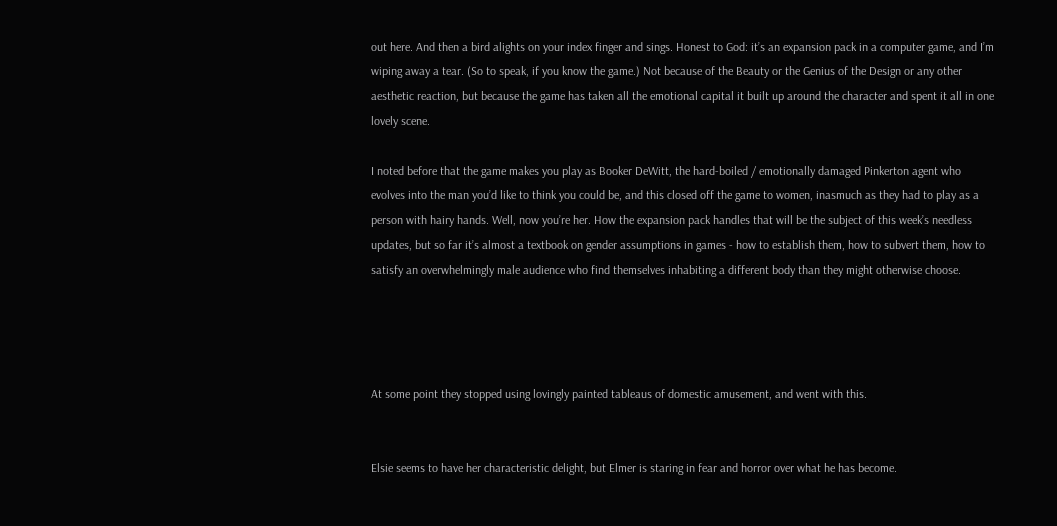out here. And then a bird alights on your index finger and sings. Honest to God: it’s an expansion pack in a computer game, and I’m wiping away a tear. (So to speak, if you know the game.) Not because of the Beauty or the Genius of the Design or any other aesthetic reaction, but because the game has taken all the emotional capital it built up around the character and spent it all in one lovely scene.

I noted before that the game makes you play as Booker DeWitt, the hard-boiled / emotionally damaged Pinkerton agent who evolves into the man you’d like to think you could be, and this closed off the game to women, inasmuch as they had to play as a person with hairy hands. Well, now you’re her. How the expansion pack handles that will be the subject of this week’s needless updates, but so far it’s almost a textbook on gender assumptions in games - how to establish them, how to subvert them, how to satisfy an overwhelmingly male audience who find themselves inhabiting a different body than they might otherwise choose.




At some point they stopped using lovingly painted tableaus of domestic amusement, and went with this.


Elsie seems to have her characteristic delight, but Elmer is staring in fear and horror over what he has become.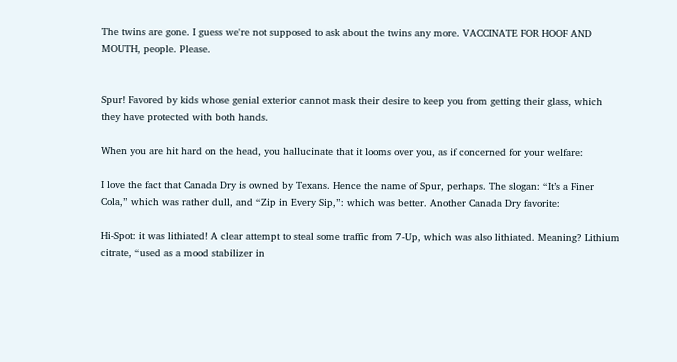The twins are gone. I guess we're not supposed to ask about the twins any more. VACCINATE FOR HOOF AND MOUTH, people. Please.


Spur! Favored by kids whose genial exterior cannot mask their desire to keep you from getting their glass, which they have protected with both hands.

When you are hit hard on the head, you hallucinate that it looms over you, as if concerned for your welfare:

I love the fact that Canada Dry is owned by Texans. Hence the name of Spur, perhaps. The slogan: “It’s a Finer Cola,” which was rather dull, and “Zip in Every Sip,”: which was better. Another Canada Dry favorite:

Hi-Spot: it was lithiated! A clear attempt to steal some traffic from 7-Up, which was also lithiated. Meaning? Lithium citrate, “used as a mood stabilizer in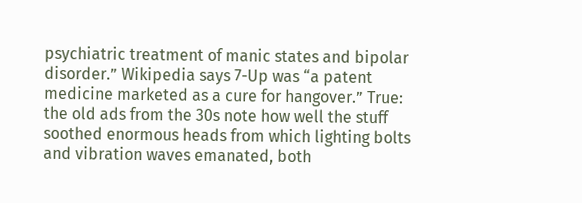psychiatric treatment of manic states and bipolar disorder.” Wikipedia says 7-Up was “a patent medicine marketed as a cure for hangover.” True: the old ads from the 30s note how well the stuff soothed enormous heads from which lighting bolts and vibration waves emanated, both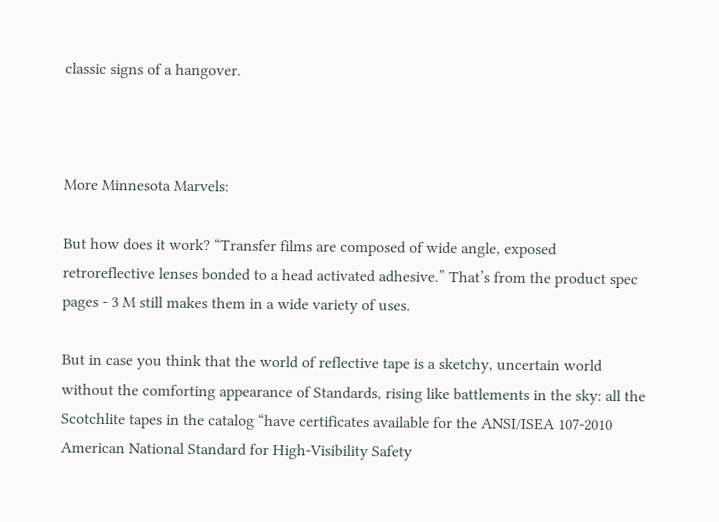classic signs of a hangover.



More Minnesota Marvels:

But how does it work? “Transfer films are composed of wide angle, exposed retroreflective lenses bonded to a head activated adhesive.” That’s from the product spec pages - 3 M still makes them in a wide variety of uses.

But in case you think that the world of reflective tape is a sketchy, uncertain world without the comforting appearance of Standards, rising like battlements in the sky: all the Scotchlite tapes in the catalog “have certificates available for the ANSI/ISEA 107-2010 American National Standard for High-Visibility Safety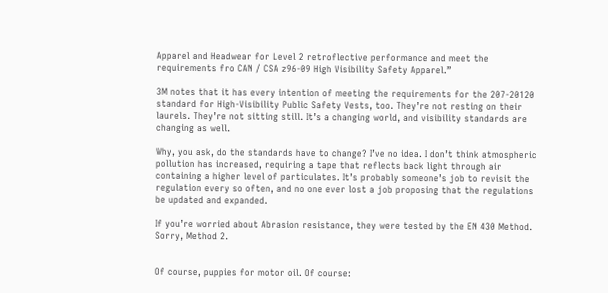Apparel and Headwear for Level 2 retroflective performance and meet the requirements fro CAN / CSA z96-09 High Visibility Safety Apparel.”

3M notes that it has every intention of meeting the requirements for the 207-20120 standard for High-Visibility Public Safety Vests, too. They’re not resting on their laurels. They’re not sitting still. It’s a changing world, and visibility standards are changing as well.

Why, you ask, do the standards have to change? I’ve no idea. I don’t think atmospheric pollution has increased, requiring a tape that reflects back light through air containing a higher level of particulates. It’s probably someone’s job to revisit the regulation every so often, and no one ever lost a job proposing that the regulations be updated and expanded.

If you’re worried about Abrasion resistance, they were tested by the EN 430 Method. Sorry, Method 2.


Of course, puppies for motor oil. Of course: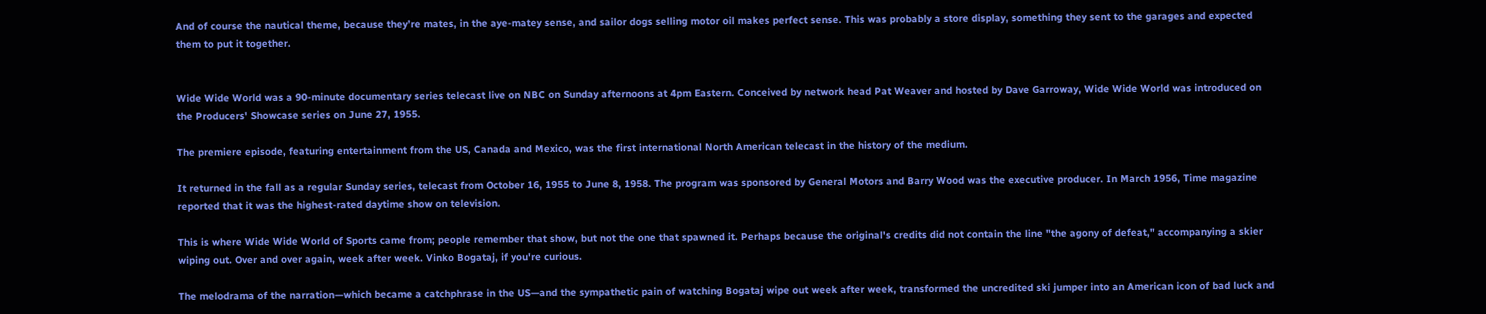And of course the nautical theme, because they’re mates, in the aye-matey sense, and sailor dogs selling motor oil makes perfect sense. This was probably a store display, something they sent to the garages and expected them to put it together.


Wide Wide World was a 90-minute documentary series telecast live on NBC on Sunday afternoons at 4pm Eastern. Conceived by network head Pat Weaver and hosted by Dave Garroway, Wide Wide World was introduced on the Producers' Showcase series on June 27, 1955.

The premiere episode, featuring entertainment from the US, Canada and Mexico, was the first international North American telecast in the history of the medium.

It returned in the fall as a regular Sunday series, telecast from October 16, 1955 to June 8, 1958. The program was sponsored by General Motors and Barry Wood was the executive producer. In March 1956, Time magazine reported that it was the highest-rated daytime show on television.

This is where Wide Wide World of Sports came from; people remember that show, but not the one that spawned it. Perhaps because the original's credits did not contain the line "the agony of defeat," accompanying a skier wiping out. Over and over again, week after week. Vinko Bogataj, if you're curious.

The melodrama of the narration—which became a catchphrase in the US—and the sympathetic pain of watching Bogataj wipe out week after week, transformed the uncredited ski jumper into an American icon of bad luck and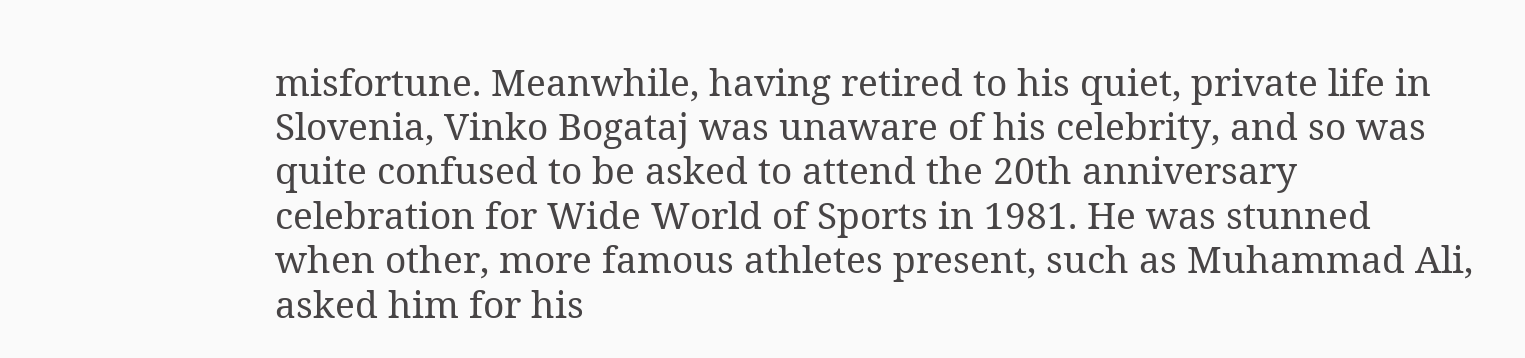misfortune. Meanwhile, having retired to his quiet, private life in Slovenia, Vinko Bogataj was unaware of his celebrity, and so was quite confused to be asked to attend the 20th anniversary celebration for Wide World of Sports in 1981. He was stunned when other, more famous athletes present, such as Muhammad Ali, asked him for his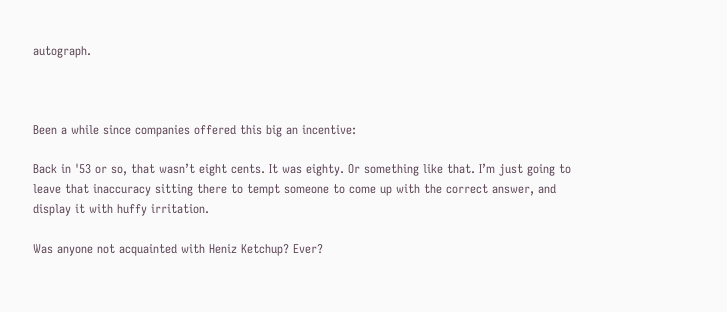autograph.



Been a while since companies offered this big an incentive:

Back in '53 or so, that wasn’t eight cents. It was eighty. Or something like that. I’m just going to leave that inaccuracy sitting there to tempt someone to come up with the correct answer, and display it with huffy irritation.

Was anyone not acquainted with Heniz Ketchup? Ever?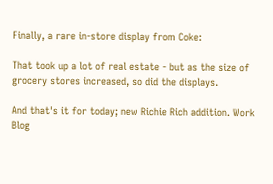Finally, a rare in-store display from Coke:

That took up a lot of real estate - but as the size of grocery stores increased, so did the displays.

And that's it for today; new Richie Rich addition. Work Blog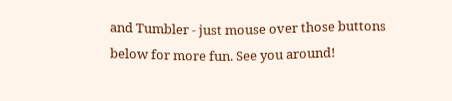and Tumbler - just mouse over those buttons below for more fun. See you around!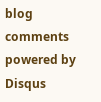blog comments powered by Disqus